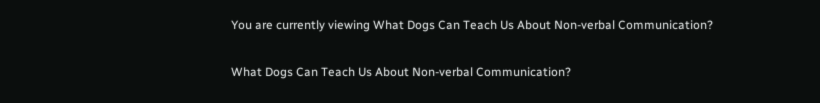You are currently viewing What Dogs Can Teach Us About Non-verbal Communication?

What Dogs Can Teach Us About Non-verbal Communication?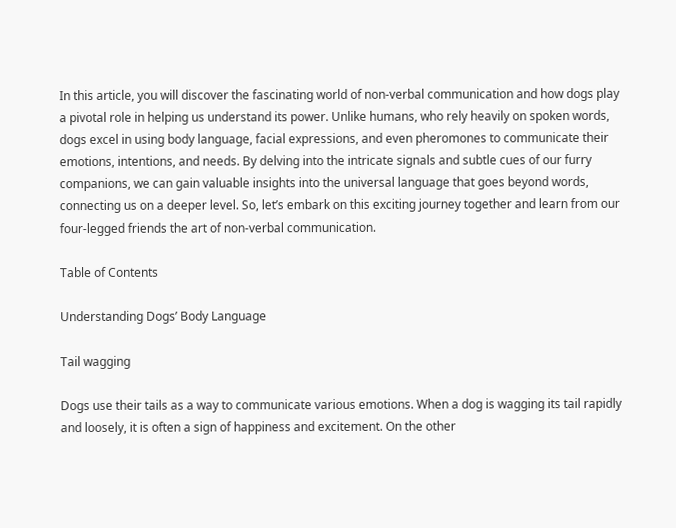In this article, you will discover the fascinating world of non-verbal communication and how dogs play a pivotal role in helping us understand its power. Unlike humans, who rely heavily on spoken words, dogs excel in using body language, facial expressions, and even pheromones to communicate their emotions, intentions, and needs. By delving into the intricate signals and subtle cues of our furry companions, we can gain valuable insights into the universal language that goes beyond words, connecting us on a deeper level. So, let’s embark on this exciting journey together and learn from our four-legged friends the art of non-verbal communication.

Table of Contents

Understanding Dogs’ Body Language

Tail wagging

Dogs use their tails as a way to communicate various emotions. When a dog is wagging its tail rapidly and loosely, it is often a sign of happiness and excitement. On the other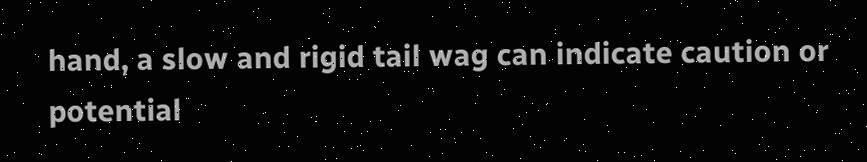hand, a slow and rigid tail wag can indicate caution or potential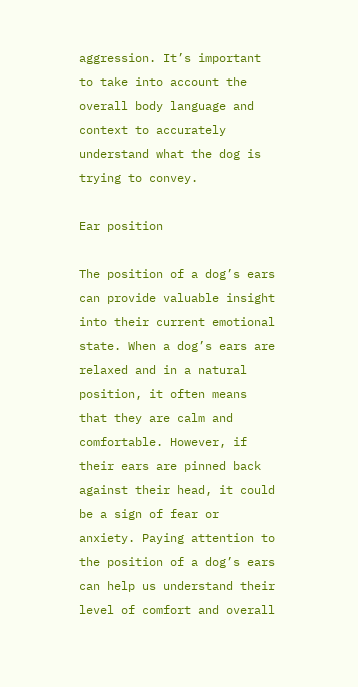aggression. It’s important to take into account the overall body language and context to accurately understand what the dog is trying to convey.

Ear position

The position of a dog’s ears can provide valuable insight into their current emotional state. When a dog’s ears are relaxed and in a natural position, it often means that they are calm and comfortable. However, if their ears are pinned back against their head, it could be a sign of fear or anxiety. Paying attention to the position of a dog’s ears can help us understand their level of comfort and overall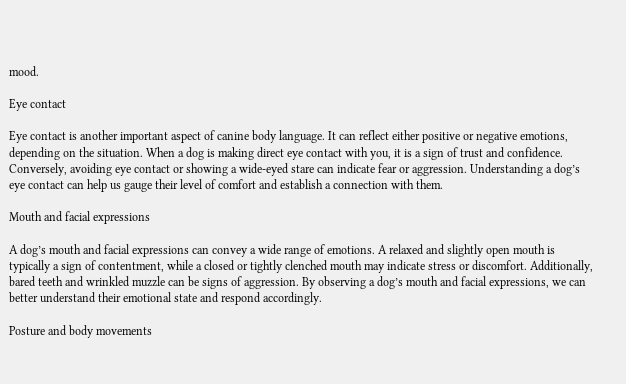mood.

Eye contact

Eye contact is another important aspect of canine body language. It can reflect either positive or negative emotions, depending on the situation. When a dog is making direct eye contact with you, it is a sign of trust and confidence. Conversely, avoiding eye contact or showing a wide-eyed stare can indicate fear or aggression. Understanding a dog’s eye contact can help us gauge their level of comfort and establish a connection with them.

Mouth and facial expressions

A dog’s mouth and facial expressions can convey a wide range of emotions. A relaxed and slightly open mouth is typically a sign of contentment, while a closed or tightly clenched mouth may indicate stress or discomfort. Additionally, bared teeth and wrinkled muzzle can be signs of aggression. By observing a dog’s mouth and facial expressions, we can better understand their emotional state and respond accordingly.

Posture and body movements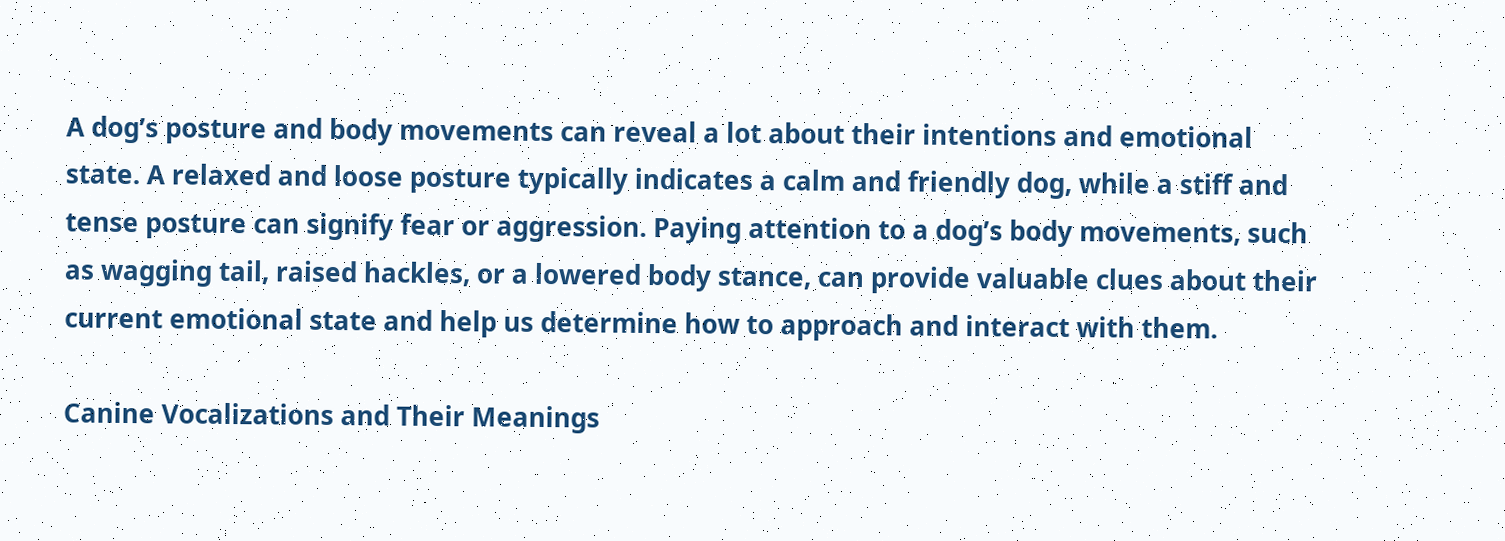A dog’s posture and body movements can reveal a lot about their intentions and emotional state. A relaxed and loose posture typically indicates a calm and friendly dog, while a stiff and tense posture can signify fear or aggression. Paying attention to a dog’s body movements, such as wagging tail, raised hackles, or a lowered body stance, can provide valuable clues about their current emotional state and help us determine how to approach and interact with them.

Canine Vocalizations and Their Meanings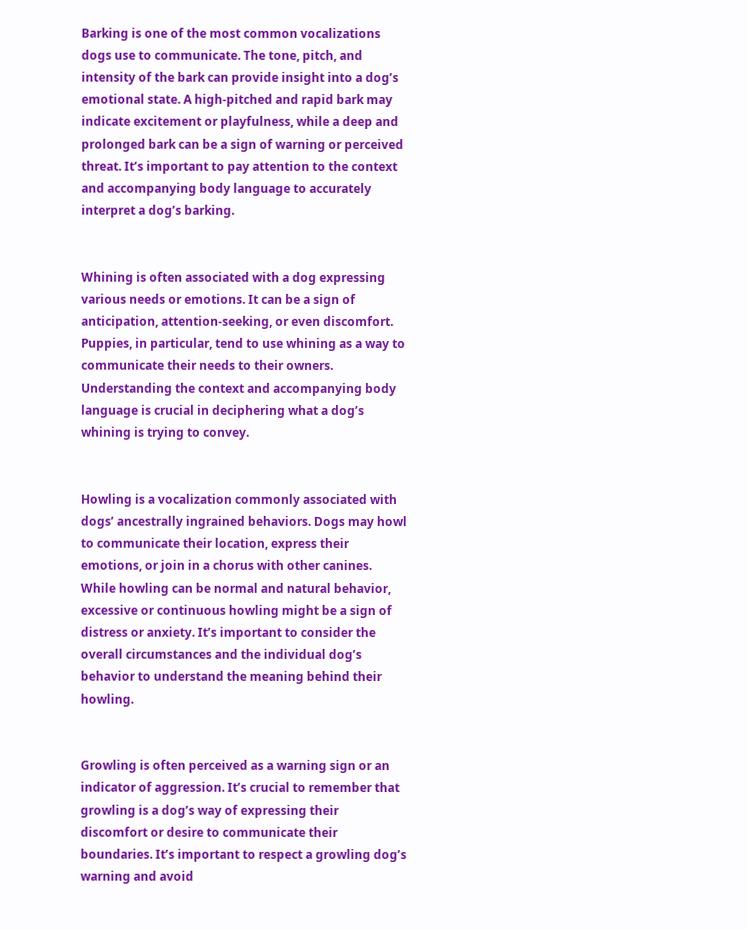Barking is one of the most common vocalizations dogs use to communicate. The tone, pitch, and intensity of the bark can provide insight into a dog’s emotional state. A high-pitched and rapid bark may indicate excitement or playfulness, while a deep and prolonged bark can be a sign of warning or perceived threat. It’s important to pay attention to the context and accompanying body language to accurately interpret a dog’s barking.


Whining is often associated with a dog expressing various needs or emotions. It can be a sign of anticipation, attention-seeking, or even discomfort. Puppies, in particular, tend to use whining as a way to communicate their needs to their owners. Understanding the context and accompanying body language is crucial in deciphering what a dog’s whining is trying to convey.


Howling is a vocalization commonly associated with dogs’ ancestrally ingrained behaviors. Dogs may howl to communicate their location, express their emotions, or join in a chorus with other canines. While howling can be normal and natural behavior, excessive or continuous howling might be a sign of distress or anxiety. It’s important to consider the overall circumstances and the individual dog’s behavior to understand the meaning behind their howling.


Growling is often perceived as a warning sign or an indicator of aggression. It’s crucial to remember that growling is a dog’s way of expressing their discomfort or desire to communicate their boundaries. It’s important to respect a growling dog’s warning and avoid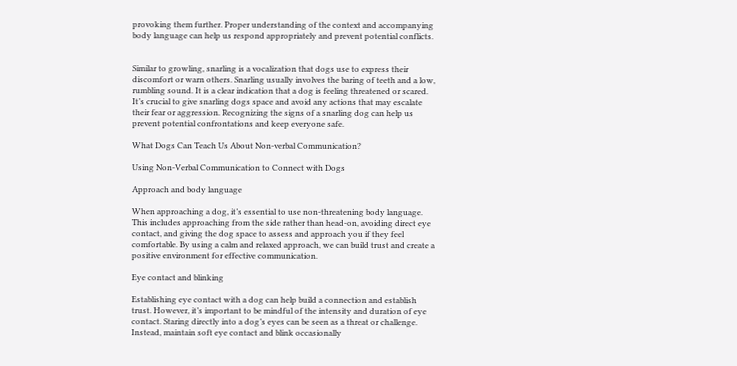provoking them further. Proper understanding of the context and accompanying body language can help us respond appropriately and prevent potential conflicts.


Similar to growling, snarling is a vocalization that dogs use to express their discomfort or warn others. Snarling usually involves the baring of teeth and a low, rumbling sound. It is a clear indication that a dog is feeling threatened or scared. It’s crucial to give snarling dogs space and avoid any actions that may escalate their fear or aggression. Recognizing the signs of a snarling dog can help us prevent potential confrontations and keep everyone safe.

What Dogs Can Teach Us About Non-verbal Communication?

Using Non-Verbal Communication to Connect with Dogs

Approach and body language

When approaching a dog, it’s essential to use non-threatening body language. This includes approaching from the side rather than head-on, avoiding direct eye contact, and giving the dog space to assess and approach you if they feel comfortable. By using a calm and relaxed approach, we can build trust and create a positive environment for effective communication.

Eye contact and blinking

Establishing eye contact with a dog can help build a connection and establish trust. However, it’s important to be mindful of the intensity and duration of eye contact. Staring directly into a dog’s eyes can be seen as a threat or challenge. Instead, maintain soft eye contact and blink occasionally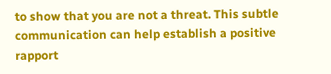to show that you are not a threat. This subtle communication can help establish a positive rapport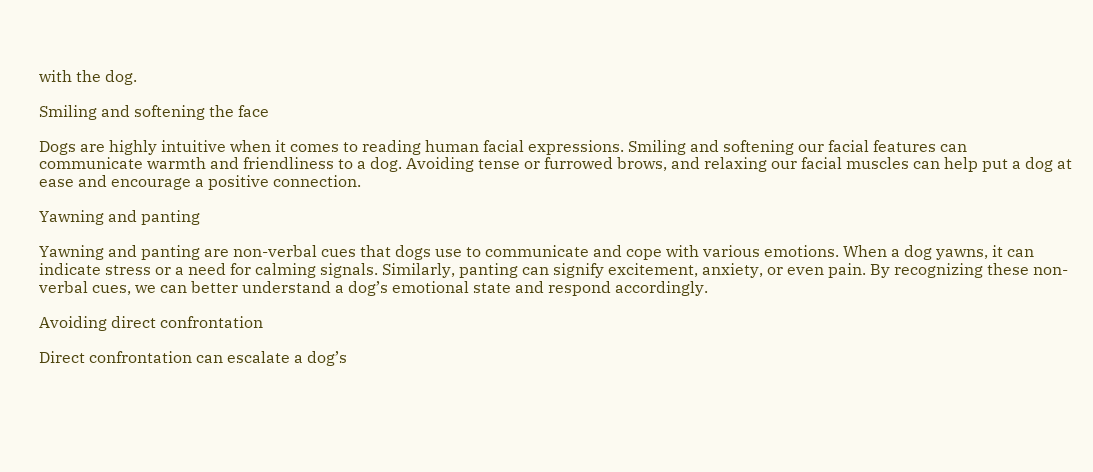with the dog.

Smiling and softening the face

Dogs are highly intuitive when it comes to reading human facial expressions. Smiling and softening our facial features can communicate warmth and friendliness to a dog. Avoiding tense or furrowed brows, and relaxing our facial muscles can help put a dog at ease and encourage a positive connection.

Yawning and panting

Yawning and panting are non-verbal cues that dogs use to communicate and cope with various emotions. When a dog yawns, it can indicate stress or a need for calming signals. Similarly, panting can signify excitement, anxiety, or even pain. By recognizing these non-verbal cues, we can better understand a dog’s emotional state and respond accordingly.

Avoiding direct confrontation

Direct confrontation can escalate a dog’s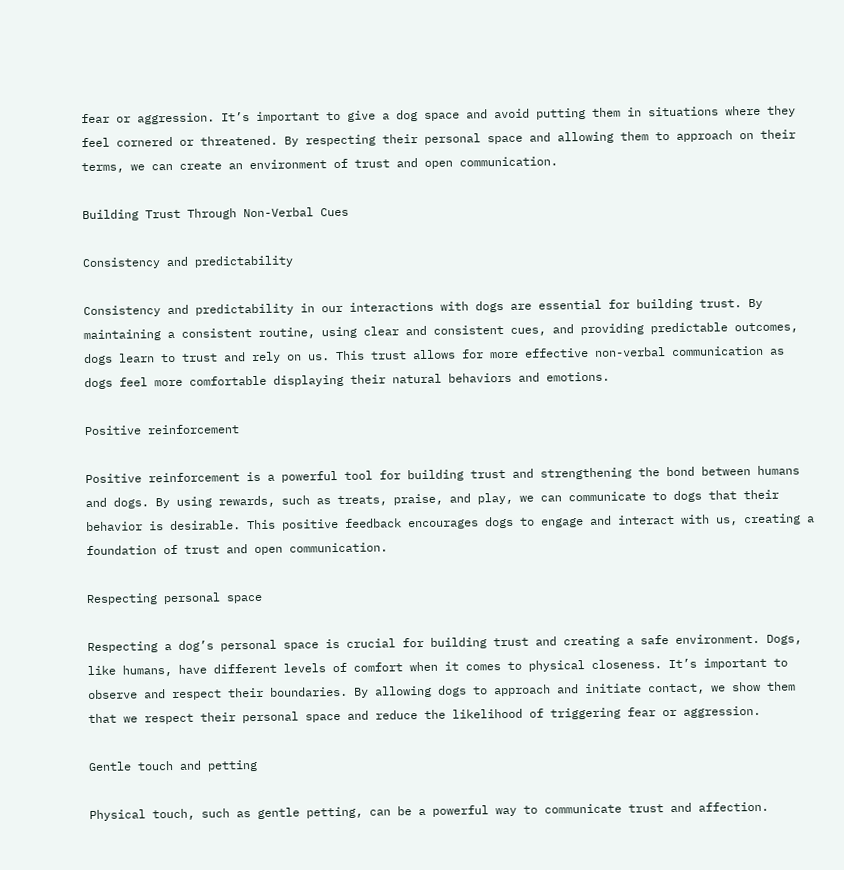fear or aggression. It’s important to give a dog space and avoid putting them in situations where they feel cornered or threatened. By respecting their personal space and allowing them to approach on their terms, we can create an environment of trust and open communication.

Building Trust Through Non-Verbal Cues

Consistency and predictability

Consistency and predictability in our interactions with dogs are essential for building trust. By maintaining a consistent routine, using clear and consistent cues, and providing predictable outcomes, dogs learn to trust and rely on us. This trust allows for more effective non-verbal communication as dogs feel more comfortable displaying their natural behaviors and emotions.

Positive reinforcement

Positive reinforcement is a powerful tool for building trust and strengthening the bond between humans and dogs. By using rewards, such as treats, praise, and play, we can communicate to dogs that their behavior is desirable. This positive feedback encourages dogs to engage and interact with us, creating a foundation of trust and open communication.

Respecting personal space

Respecting a dog’s personal space is crucial for building trust and creating a safe environment. Dogs, like humans, have different levels of comfort when it comes to physical closeness. It’s important to observe and respect their boundaries. By allowing dogs to approach and initiate contact, we show them that we respect their personal space and reduce the likelihood of triggering fear or aggression.

Gentle touch and petting

Physical touch, such as gentle petting, can be a powerful way to communicate trust and affection.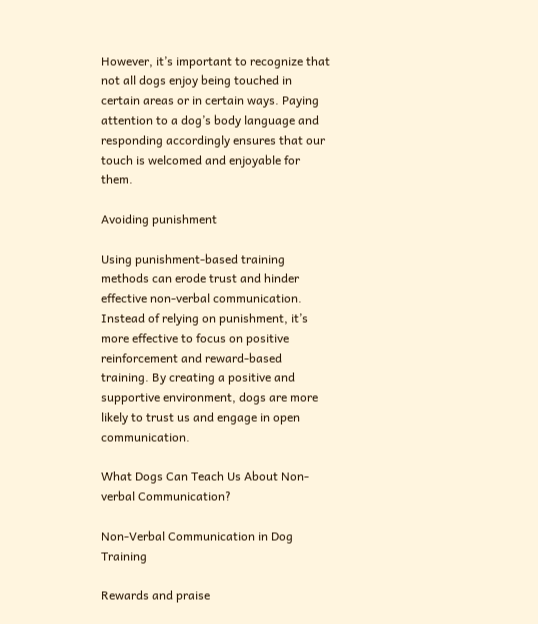However, it’s important to recognize that not all dogs enjoy being touched in certain areas or in certain ways. Paying attention to a dog’s body language and responding accordingly ensures that our touch is welcomed and enjoyable for them.

Avoiding punishment

Using punishment-based training methods can erode trust and hinder effective non-verbal communication. Instead of relying on punishment, it’s more effective to focus on positive reinforcement and reward-based training. By creating a positive and supportive environment, dogs are more likely to trust us and engage in open communication.

What Dogs Can Teach Us About Non-verbal Communication?

Non-Verbal Communication in Dog Training

Rewards and praise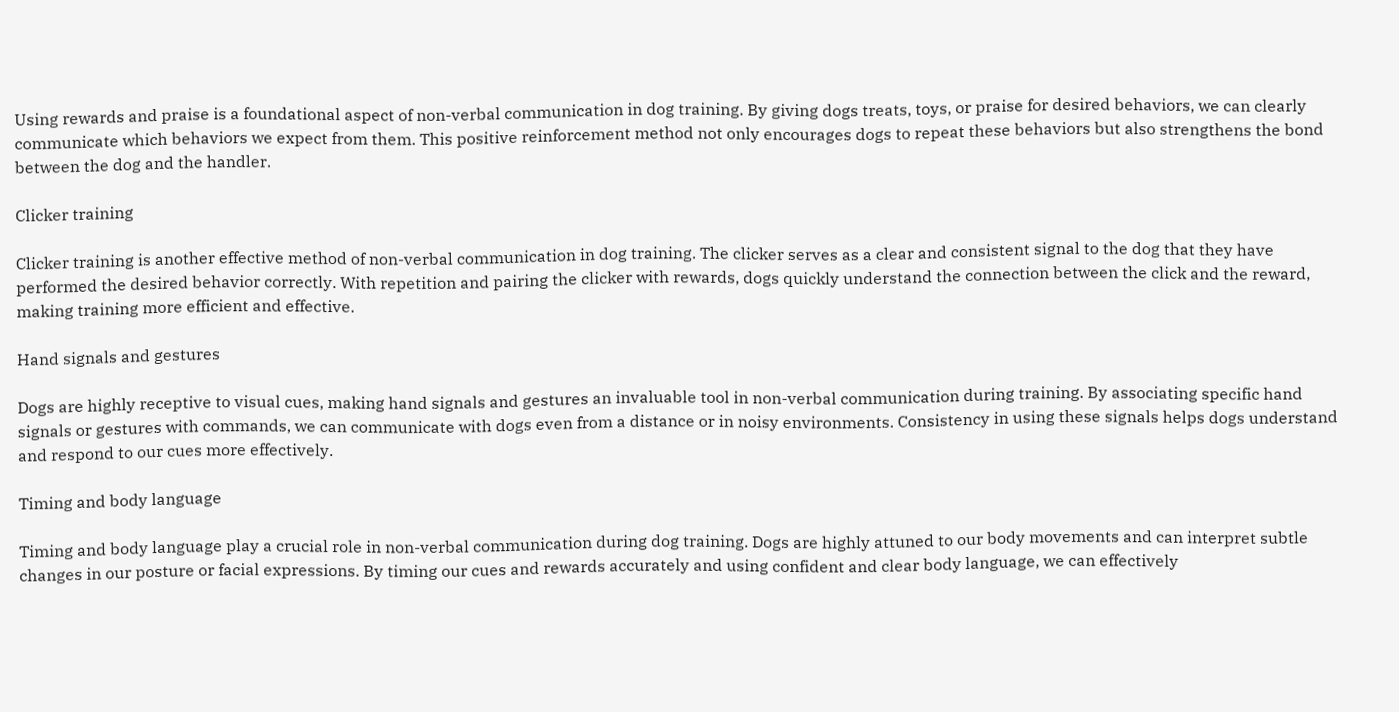Using rewards and praise is a foundational aspect of non-verbal communication in dog training. By giving dogs treats, toys, or praise for desired behaviors, we can clearly communicate which behaviors we expect from them. This positive reinforcement method not only encourages dogs to repeat these behaviors but also strengthens the bond between the dog and the handler.

Clicker training

Clicker training is another effective method of non-verbal communication in dog training. The clicker serves as a clear and consistent signal to the dog that they have performed the desired behavior correctly. With repetition and pairing the clicker with rewards, dogs quickly understand the connection between the click and the reward, making training more efficient and effective.

Hand signals and gestures

Dogs are highly receptive to visual cues, making hand signals and gestures an invaluable tool in non-verbal communication during training. By associating specific hand signals or gestures with commands, we can communicate with dogs even from a distance or in noisy environments. Consistency in using these signals helps dogs understand and respond to our cues more effectively.

Timing and body language

Timing and body language play a crucial role in non-verbal communication during dog training. Dogs are highly attuned to our body movements and can interpret subtle changes in our posture or facial expressions. By timing our cues and rewards accurately and using confident and clear body language, we can effectively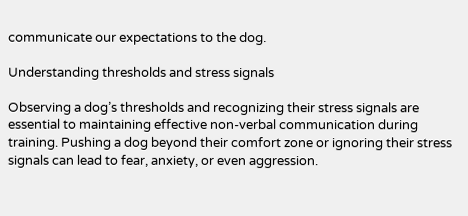communicate our expectations to the dog.

Understanding thresholds and stress signals

Observing a dog’s thresholds and recognizing their stress signals are essential to maintaining effective non-verbal communication during training. Pushing a dog beyond their comfort zone or ignoring their stress signals can lead to fear, anxiety, or even aggression.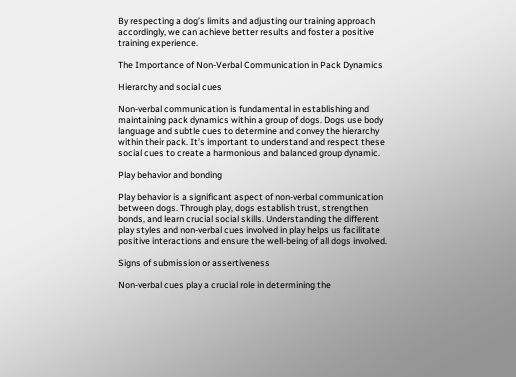By respecting a dog’s limits and adjusting our training approach accordingly, we can achieve better results and foster a positive training experience.

The Importance of Non-Verbal Communication in Pack Dynamics

Hierarchy and social cues

Non-verbal communication is fundamental in establishing and maintaining pack dynamics within a group of dogs. Dogs use body language and subtle cues to determine and convey the hierarchy within their pack. It’s important to understand and respect these social cues to create a harmonious and balanced group dynamic.

Play behavior and bonding

Play behavior is a significant aspect of non-verbal communication between dogs. Through play, dogs establish trust, strengthen bonds, and learn crucial social skills. Understanding the different play styles and non-verbal cues involved in play helps us facilitate positive interactions and ensure the well-being of all dogs involved.

Signs of submission or assertiveness

Non-verbal cues play a crucial role in determining the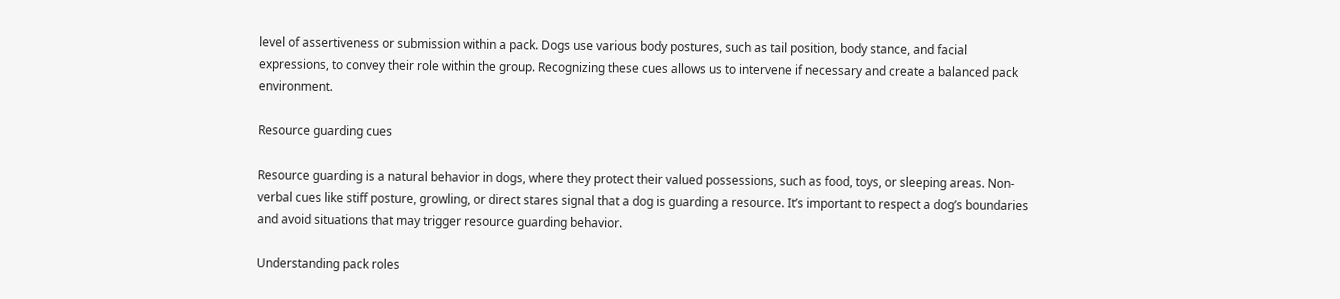level of assertiveness or submission within a pack. Dogs use various body postures, such as tail position, body stance, and facial expressions, to convey their role within the group. Recognizing these cues allows us to intervene if necessary and create a balanced pack environment.

Resource guarding cues

Resource guarding is a natural behavior in dogs, where they protect their valued possessions, such as food, toys, or sleeping areas. Non-verbal cues like stiff posture, growling, or direct stares signal that a dog is guarding a resource. It’s important to respect a dog’s boundaries and avoid situations that may trigger resource guarding behavior.

Understanding pack roles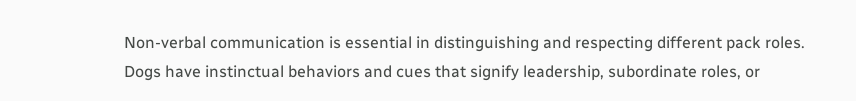Non-verbal communication is essential in distinguishing and respecting different pack roles. Dogs have instinctual behaviors and cues that signify leadership, subordinate roles, or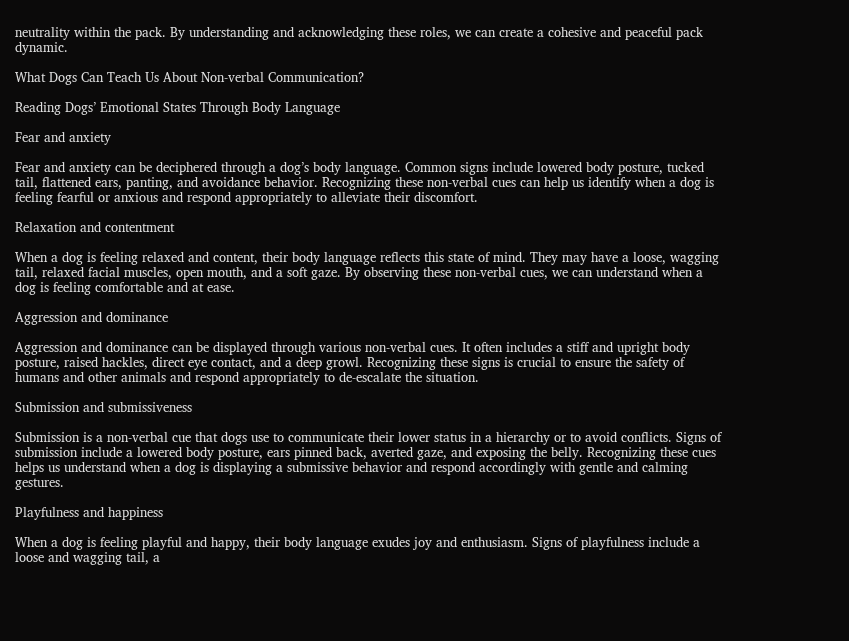neutrality within the pack. By understanding and acknowledging these roles, we can create a cohesive and peaceful pack dynamic.

What Dogs Can Teach Us About Non-verbal Communication?

Reading Dogs’ Emotional States Through Body Language

Fear and anxiety

Fear and anxiety can be deciphered through a dog’s body language. Common signs include lowered body posture, tucked tail, flattened ears, panting, and avoidance behavior. Recognizing these non-verbal cues can help us identify when a dog is feeling fearful or anxious and respond appropriately to alleviate their discomfort.

Relaxation and contentment

When a dog is feeling relaxed and content, their body language reflects this state of mind. They may have a loose, wagging tail, relaxed facial muscles, open mouth, and a soft gaze. By observing these non-verbal cues, we can understand when a dog is feeling comfortable and at ease.

Aggression and dominance

Aggression and dominance can be displayed through various non-verbal cues. It often includes a stiff and upright body posture, raised hackles, direct eye contact, and a deep growl. Recognizing these signs is crucial to ensure the safety of humans and other animals and respond appropriately to de-escalate the situation.

Submission and submissiveness

Submission is a non-verbal cue that dogs use to communicate their lower status in a hierarchy or to avoid conflicts. Signs of submission include a lowered body posture, ears pinned back, averted gaze, and exposing the belly. Recognizing these cues helps us understand when a dog is displaying a submissive behavior and respond accordingly with gentle and calming gestures.

Playfulness and happiness

When a dog is feeling playful and happy, their body language exudes joy and enthusiasm. Signs of playfulness include a loose and wagging tail, a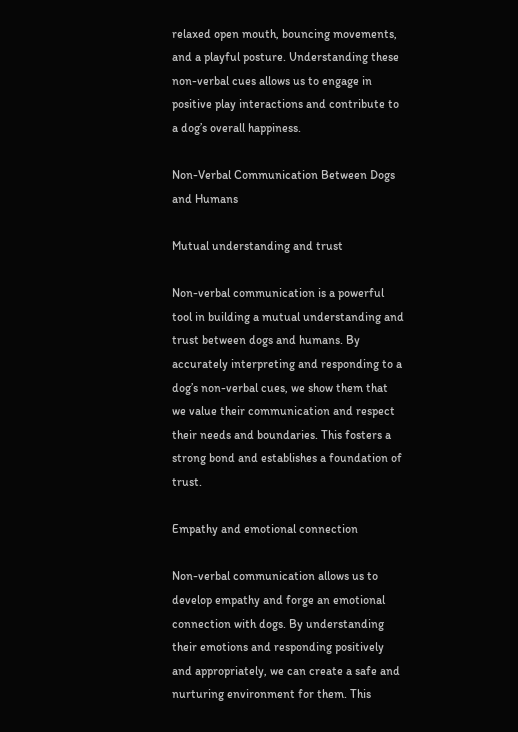relaxed open mouth, bouncing movements, and a playful posture. Understanding these non-verbal cues allows us to engage in positive play interactions and contribute to a dog’s overall happiness.

Non-Verbal Communication Between Dogs and Humans

Mutual understanding and trust

Non-verbal communication is a powerful tool in building a mutual understanding and trust between dogs and humans. By accurately interpreting and responding to a dog’s non-verbal cues, we show them that we value their communication and respect their needs and boundaries. This fosters a strong bond and establishes a foundation of trust.

Empathy and emotional connection

Non-verbal communication allows us to develop empathy and forge an emotional connection with dogs. By understanding their emotions and responding positively and appropriately, we can create a safe and nurturing environment for them. This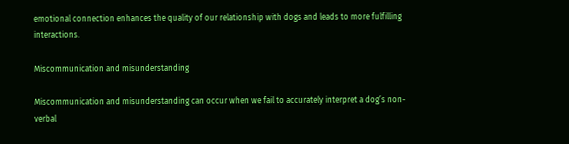emotional connection enhances the quality of our relationship with dogs and leads to more fulfilling interactions.

Miscommunication and misunderstanding

Miscommunication and misunderstanding can occur when we fail to accurately interpret a dog’s non-verbal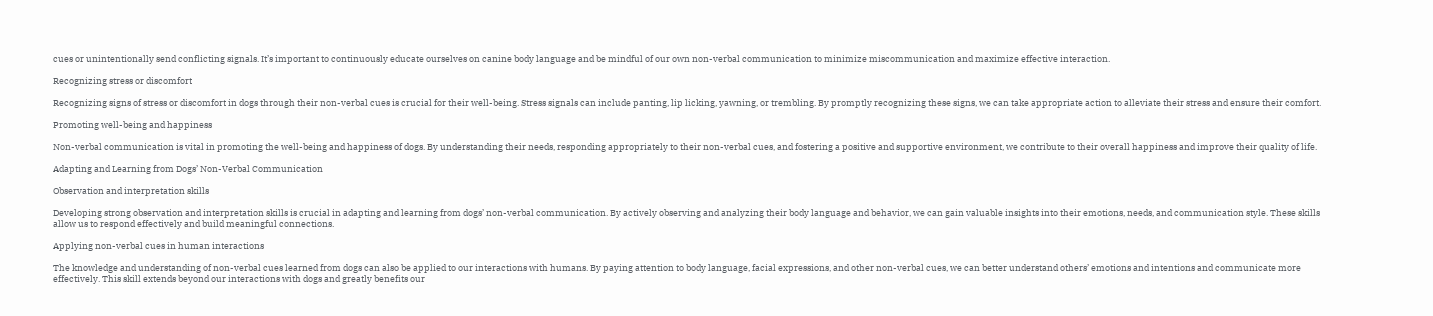cues or unintentionally send conflicting signals. It’s important to continuously educate ourselves on canine body language and be mindful of our own non-verbal communication to minimize miscommunication and maximize effective interaction.

Recognizing stress or discomfort

Recognizing signs of stress or discomfort in dogs through their non-verbal cues is crucial for their well-being. Stress signals can include panting, lip licking, yawning, or trembling. By promptly recognizing these signs, we can take appropriate action to alleviate their stress and ensure their comfort.

Promoting well-being and happiness

Non-verbal communication is vital in promoting the well-being and happiness of dogs. By understanding their needs, responding appropriately to their non-verbal cues, and fostering a positive and supportive environment, we contribute to their overall happiness and improve their quality of life.

Adapting and Learning from Dogs’ Non-Verbal Communication

Observation and interpretation skills

Developing strong observation and interpretation skills is crucial in adapting and learning from dogs’ non-verbal communication. By actively observing and analyzing their body language and behavior, we can gain valuable insights into their emotions, needs, and communication style. These skills allow us to respond effectively and build meaningful connections.

Applying non-verbal cues in human interactions

The knowledge and understanding of non-verbal cues learned from dogs can also be applied to our interactions with humans. By paying attention to body language, facial expressions, and other non-verbal cues, we can better understand others’ emotions and intentions and communicate more effectively. This skill extends beyond our interactions with dogs and greatly benefits our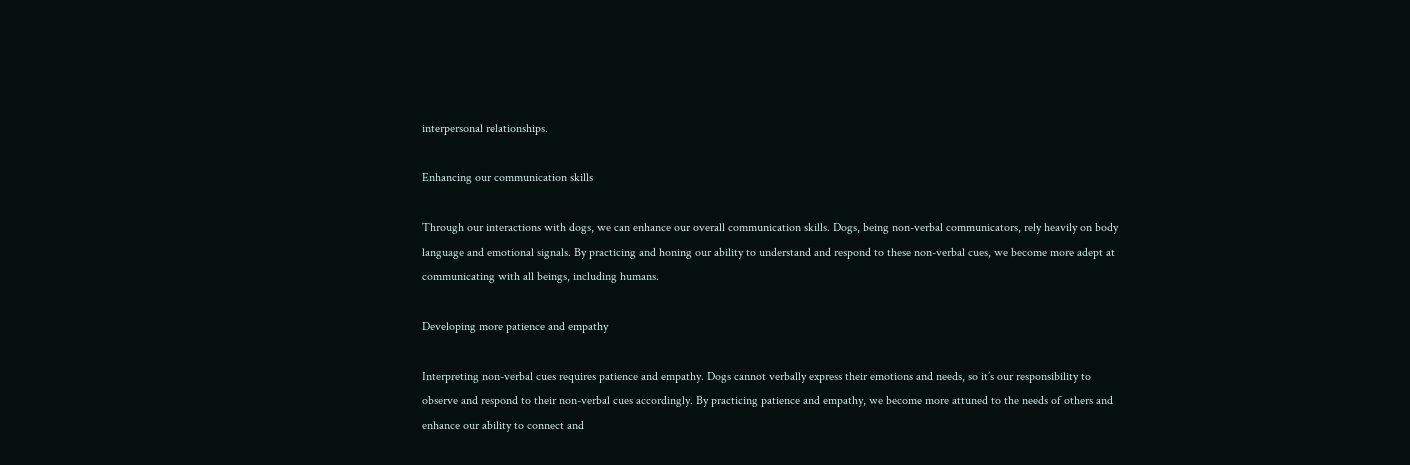interpersonal relationships.

Enhancing our communication skills

Through our interactions with dogs, we can enhance our overall communication skills. Dogs, being non-verbal communicators, rely heavily on body language and emotional signals. By practicing and honing our ability to understand and respond to these non-verbal cues, we become more adept at communicating with all beings, including humans.

Developing more patience and empathy

Interpreting non-verbal cues requires patience and empathy. Dogs cannot verbally express their emotions and needs, so it’s our responsibility to observe and respond to their non-verbal cues accordingly. By practicing patience and empathy, we become more attuned to the needs of others and enhance our ability to connect and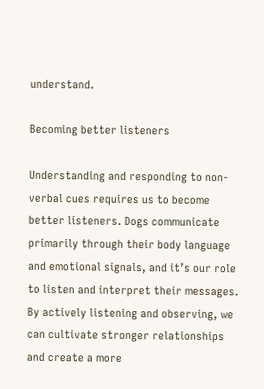understand.

Becoming better listeners

Understanding and responding to non-verbal cues requires us to become better listeners. Dogs communicate primarily through their body language and emotional signals, and it’s our role to listen and interpret their messages. By actively listening and observing, we can cultivate stronger relationships and create a more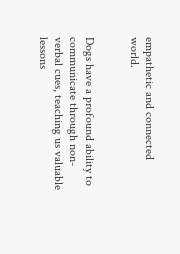empathetic and connected world.


Dogs have a profound ability to communicate through non-verbal cues, teaching us valuable lessons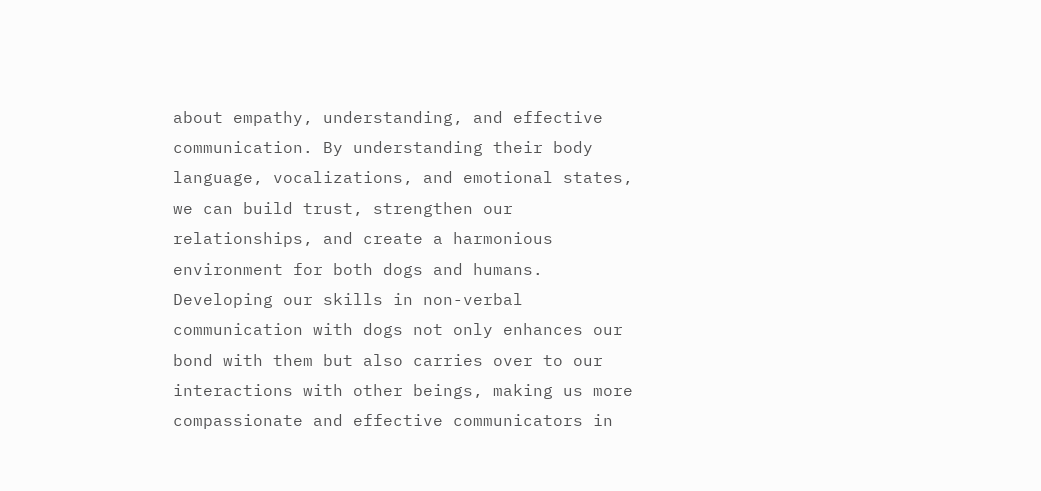about empathy, understanding, and effective communication. By understanding their body language, vocalizations, and emotional states, we can build trust, strengthen our relationships, and create a harmonious environment for both dogs and humans. Developing our skills in non-verbal communication with dogs not only enhances our bond with them but also carries over to our interactions with other beings, making us more compassionate and effective communicators in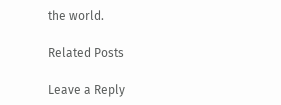the world.

Related Posts

Leave a Reply